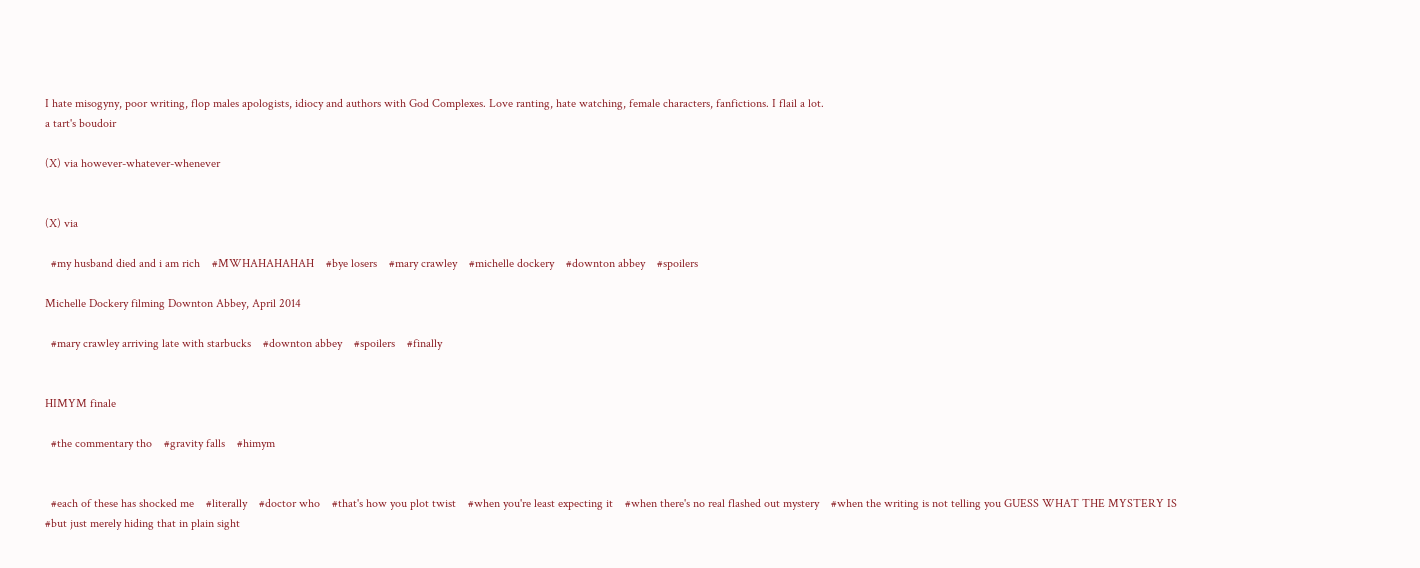I hate misogyny, poor writing, flop males apologists, idiocy and authors with God Complexes. Love ranting, hate watching, female characters, fanfictions. I flail a lot.
a tart's boudoir

(X) via however-whatever-whenever


(X) via

  #my husband died and i am rich    #MWHAHAHAHAH    #bye losers    #mary crawley    #michelle dockery    #downton abbey    #spoilers

Michelle Dockery filming Downton Abbey, April 2014

  #mary crawley arriving late with starbucks    #downton abbey    #spoilers    #finally


HIMYM finale

  #the commentary tho    #gravity falls    #himym


  #each of these has shocked me    #literally    #doctor who    #that's how you plot twist    #when you're least expecting it    #when there's no real flashed out mystery    #when the writing is not telling you GUESS WHAT THE MYSTERY IS    #but just merely hiding that in plain sight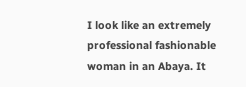I look like an extremely professional fashionable woman in an Abaya. It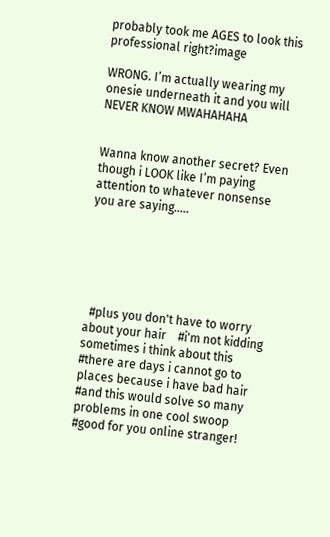probably took me AGES to look this professional right?image

WRONG. I’m actually wearing my onesie underneath it and you will NEVER KNOW MWAHAHAHA


Wanna know another secret? Even though i LOOK like I’m paying attention to whatever nonsense you are saying…..






  #plus you don't have to worry about your hair    #i'm not kidding sometimes i think about this    #there are days i cannot go to places because i have bad hair    #and this would solve so many problems in one cool swoop    #good for you online stranger!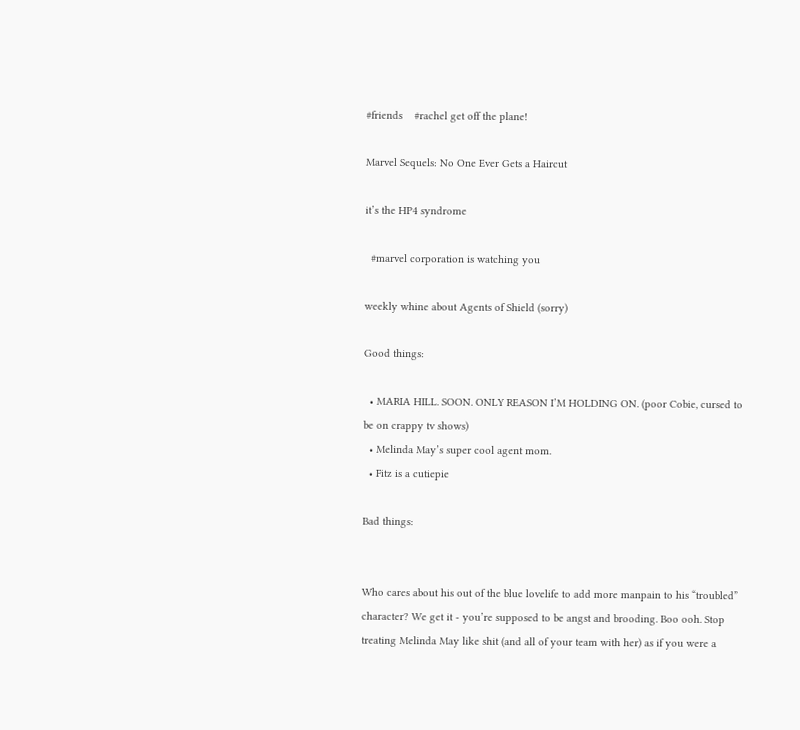#friends    #rachel get off the plane!

Marvel Sequels: No One Ever Gets a Haircut

it’s the HP4 syndrome

  #marvel corporation is watching you

weekly whine about Agents of Shield (sorry)

Good things:

  • MARIA HILL. SOON. ONLY REASON I’M HOLDING ON. (poor Cobie, cursed to be on crappy tv shows)
  • Melinda May’s super cool agent mom.
  • Fitz is a cutiepie

Bad things:


Who cares about his out of the blue lovelife to add more manpain to his “troubled” character? We get it - you’re supposed to be angst and brooding. Boo ooh. Stop treating Melinda May like shit (and all of your team with her) as if you were a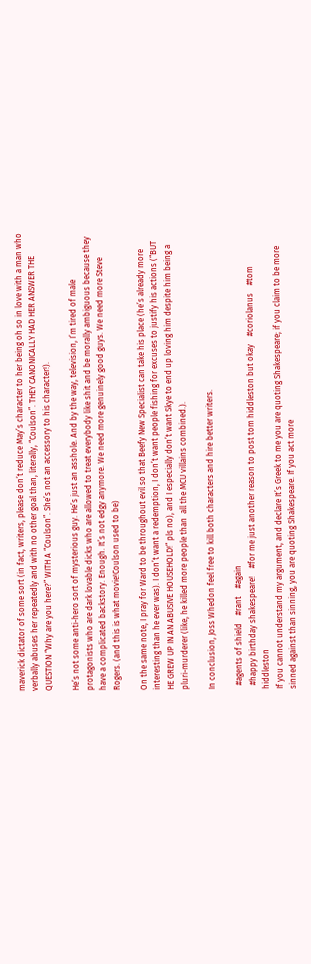maverick dictator of some sort (in fact, writers, please don’t reduce May’s character to her being oh so in love with a man who verbally abuses her repeatedly and with no other goal than, literally, “Coulson”. THEY CANONICALLY HAD HER ANSWER THE QUESTION “Why are you here?” WITH A “Coulson”. She’s not an accessory to his character!).

He’s not some anti-hero sort of mysterious guy. He’s just an asshole. And by the way, television, I’m tired of male protagonists who are dark lovable dicks who are allowed to treat everybody like shit and be morally ambiguous because they have a complicated backstory. Enough. It’s not edgy anymore. We need more genuinely good guys. We need more Steve Rogers. (and this is what movie!Coulson used to be)

On the same note, I pray for Ward to be throughout evil so that Beefy New Specialist can take his place (he’s already more interesting than he ever was). I don’t want a redemption, I don’t want people fishing for excuses to justify his actions (“BUT HE GREW UP IN AN ABUSIVE HOUSEHOLD!” pls no), and I especially don’t want Skye to end up loving him despite him being a pluri-murderer (like, he killed more people than  all the MCU villains combined.).

In conclusion, Joss Whedon feel free to kill both characters and hire better writers.

  #agents of shield    #rant    #again
  #happy birthday shakespeare!    #for me just another reason to post tom hiddleston but okay    #coriolanus    #tom hiddleston
If you cannot understand my argument, and declare It’s Greek to me you are quoting Shakespeare; if you claim to be more sinned against than sinning, you are quoting Shakespeare. If you act more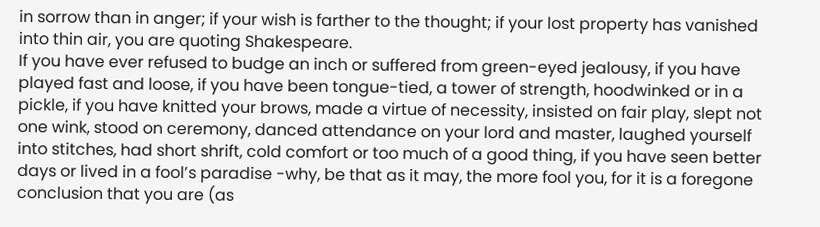in sorrow than in anger; if your wish is farther to the thought; if your lost property has vanished into thin air, you are quoting Shakespeare.
If you have ever refused to budge an inch or suffered from green-eyed jealousy, if you have played fast and loose, if you have been tongue-tied, a tower of strength, hoodwinked or in a pickle, if you have knitted your brows, made a virtue of necessity, insisted on fair play, slept not one wink, stood on ceremony, danced attendance on your lord and master, laughed yourself into stitches, had short shrift, cold comfort or too much of a good thing, if you have seen better days or lived in a fool’s paradise -why, be that as it may, the more fool you, for it is a foregone conclusion that you are (as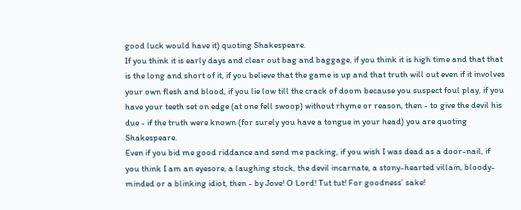good luck would have it) quoting Shakespeare.
If you think it is early days and clear out bag and baggage, if you think it is high time and that that is the long and short of it, if you believe that the game is up and that truth will out even if it involves your own flesh and blood, if you lie low till the crack of doom because you suspect foul play, if you have your teeth set on edge (at one fell swoop) without rhyme or reason, then - to give the devil his due - if the truth were known (for surely you have a tongue in your head) you are quoting Shakespeare.
Even if you bid me good riddance and send me packing, if you wish I was dead as a door-nail, if you think I am an eyesore, a laughing stock, the devil incarnate, a stony-hearted villain, bloody-minded or a blinking idiot, then - by Jove! O Lord! Tut tut! For goodness’ sake!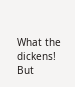What the dickens! But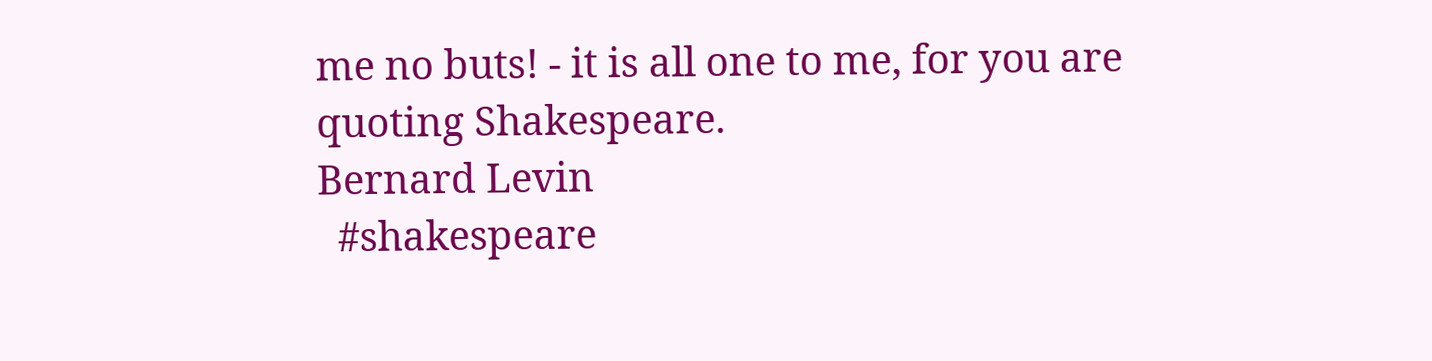me no buts! - it is all one to me, for you are quoting Shakespeare.
Bernard Levin
  #shakespeare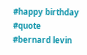#happy birthday    #quote    #bernard levin